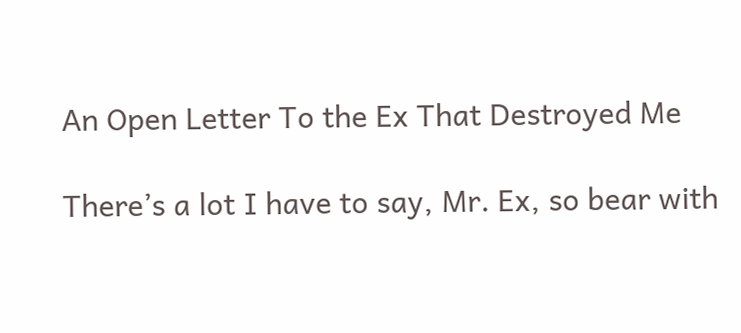An Open Letter To the Ex That Destroyed Me

There’s a lot I have to say, Mr. Ex, so bear with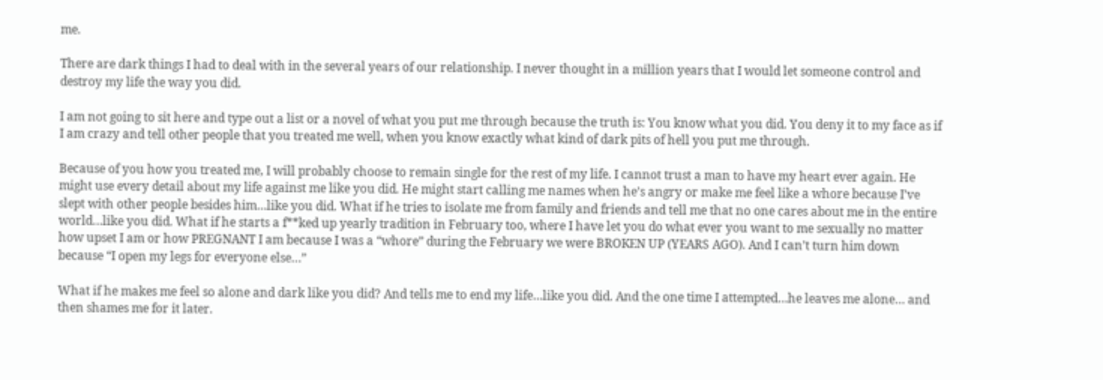me.

There are dark things I had to deal with in the several years of our relationship. I never thought in a million years that I would let someone control and destroy my life the way you did.

I am not going to sit here and type out a list or a novel of what you put me through because the truth is: You know what you did. You deny it to my face as if I am crazy and tell other people that you treated me well, when you know exactly what kind of dark pits of hell you put me through.

Because of you how you treated me, I will probably choose to remain single for the rest of my life. I cannot trust a man to have my heart ever again. He might use every detail about my life against me like you did. He might start calling me names when he’s angry or make me feel like a whore because I’ve slept with other people besides him…like you did. What if he tries to isolate me from family and friends and tell me that no one cares about me in the entire world…like you did. What if he starts a f**ked up yearly tradition in February too, where I have let you do what ever you want to me sexually no matter how upset I am or how PREGNANT I am because I was a “whore” during the February we were BROKEN UP (YEARS AGO). And I can’t turn him down because “I open my legs for everyone else…”

What if he makes me feel so alone and dark like you did? And tells me to end my life…like you did. And the one time I attempted…he leaves me alone… and then shames me for it later.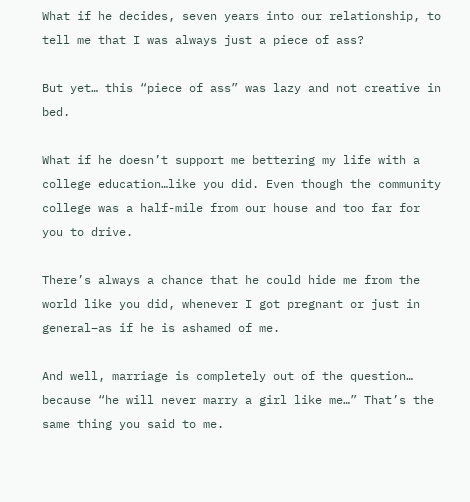What if he decides, seven years into our relationship, to tell me that I was always just a piece of ass?

But yet… this “piece of ass” was lazy and not creative in bed.

What if he doesn’t support me bettering my life with a college education…like you did. Even though the community college was a half-mile from our house and too far for you to drive.

There’s always a chance that he could hide me from the world like you did, whenever I got pregnant or just in general–as if he is ashamed of me.

And well, marriage is completely out of the question… because “he will never marry a girl like me…” That’s the same thing you said to me.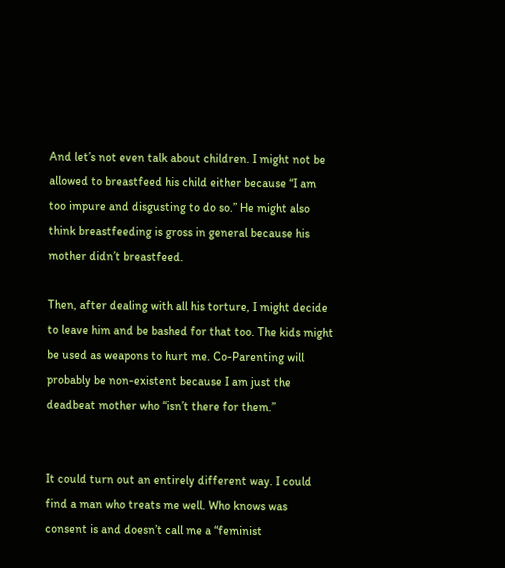And let’s not even talk about children. I might not be allowed to breastfeed his child either because “I am too impure and disgusting to do so.” He might also think breastfeeding is gross in general because his mother didn’t breastfeed.

Then, after dealing with all his torture, I might decide to leave him and be bashed for that too. The kids might be used as weapons to hurt me. Co-Parenting will probably be non-existent because I am just the deadbeat mother who “isn’t there for them.”


It could turn out an entirely different way. I could find a man who treats me well. Who knows was consent is and doesn’t call me a “feminist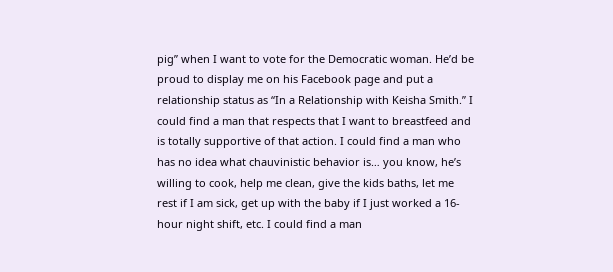pig” when I want to vote for the Democratic woman. He’d be proud to display me on his Facebook page and put a relationship status as “In a Relationship with Keisha Smith.” I could find a man that respects that I want to breastfeed and is totally supportive of that action. I could find a man who has no idea what chauvinistic behavior is… you know, he’s willing to cook, help me clean, give the kids baths, let me rest if I am sick, get up with the baby if I just worked a 16-hour night shift, etc. I could find a man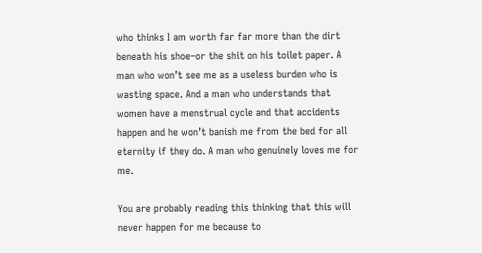who thinks I am worth far far more than the dirt beneath his shoe–or the shit on his toilet paper. A man who won’t see me as a useless burden who is wasting space. And a man who understands that women have a menstrual cycle and that accidents happen and he won’t banish me from the bed for all eternity if they do. A man who genuinely loves me for me.

You are probably reading this thinking that this will never happen for me because to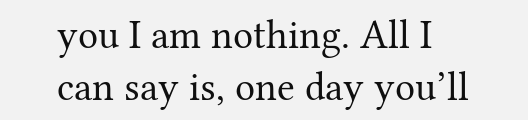you I am nothing. All I can say is, one day you’ll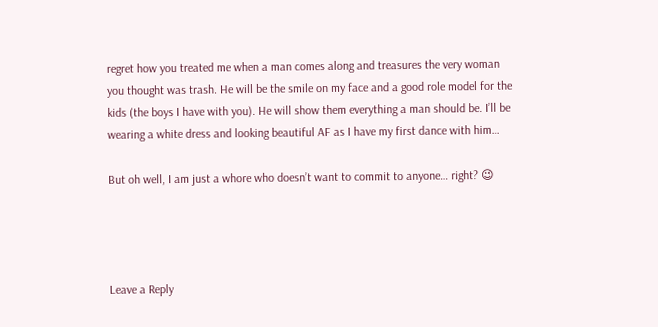regret how you treated me when a man comes along and treasures the very woman you thought was trash. He will be the smile on my face and a good role model for the kids (the boys I have with you). He will show them everything a man should be. I’ll be wearing a white dress and looking beautiful AF as I have my first dance with him…

But oh well, I am just a whore who doesn’t want to commit to anyone… right? 😉




Leave a Reply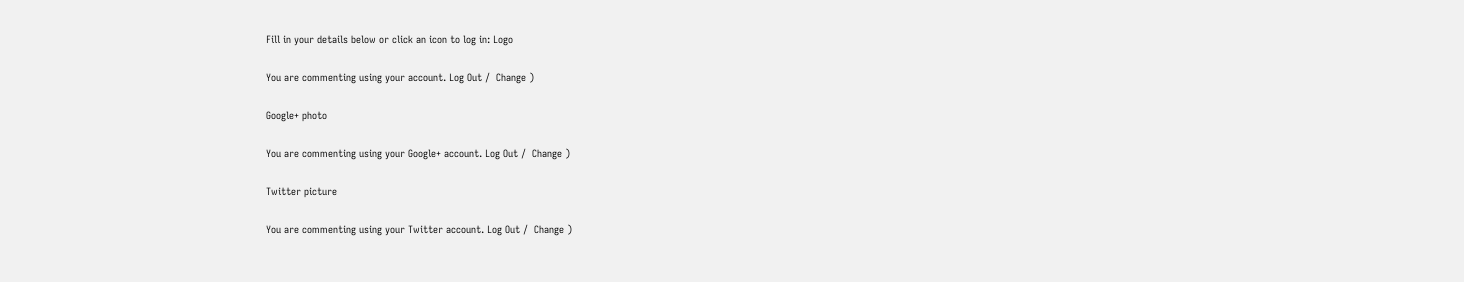Fill in your details below or click an icon to log in: Logo

You are commenting using your account. Log Out /  Change )

Google+ photo

You are commenting using your Google+ account. Log Out /  Change )

Twitter picture

You are commenting using your Twitter account. Log Out /  Change )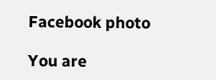Facebook photo

You are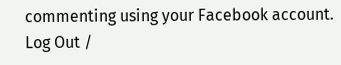commenting using your Facebook account. Log Out /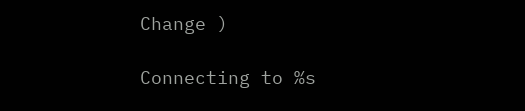Change )

Connecting to %s